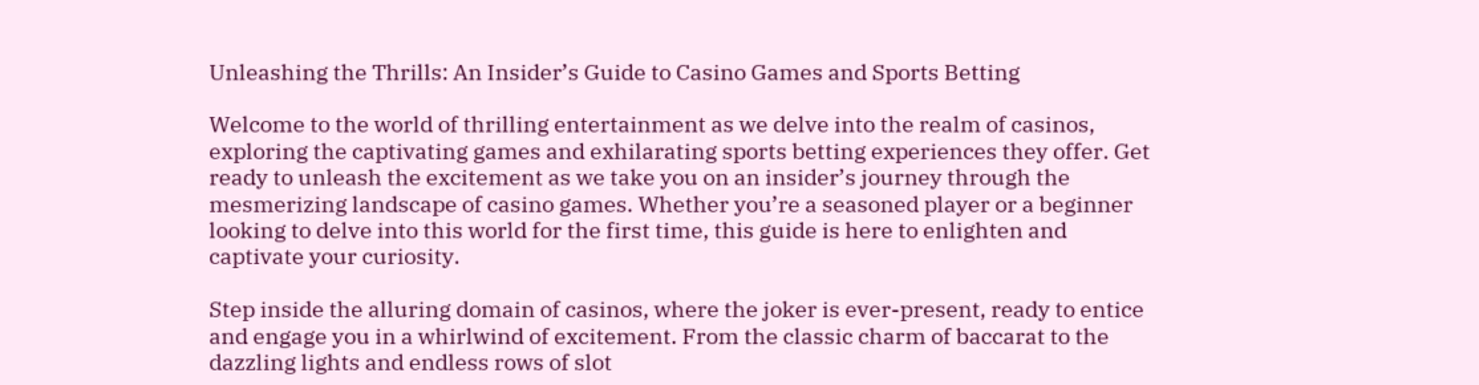Unleashing the Thrills: An Insider’s Guide to Casino Games and Sports Betting

Welcome to the world of thrilling entertainment as we delve into the realm of casinos, exploring the captivating games and exhilarating sports betting experiences they offer. Get ready to unleash the excitement as we take you on an insider’s journey through the mesmerizing landscape of casino games. Whether you’re a seasoned player or a beginner looking to delve into this world for the first time, this guide is here to enlighten and captivate your curiosity.

Step inside the alluring domain of casinos, where the joker is ever-present, ready to entice and engage you in a whirlwind of excitement. From the classic charm of baccarat to the dazzling lights and endless rows of slot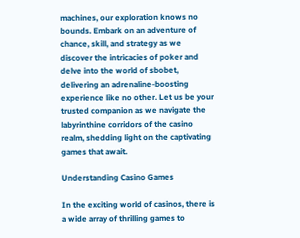machines, our exploration knows no bounds. Embark on an adventure of chance, skill, and strategy as we discover the intricacies of poker and delve into the world of sbobet, delivering an adrenaline-boosting experience like no other. Let us be your trusted companion as we navigate the labyrinthine corridors of the casino realm, shedding light on the captivating games that await.

Understanding Casino Games

In the exciting world of casinos, there is a wide array of thrilling games to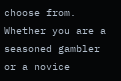choose from. Whether you are a seasoned gambler or a novice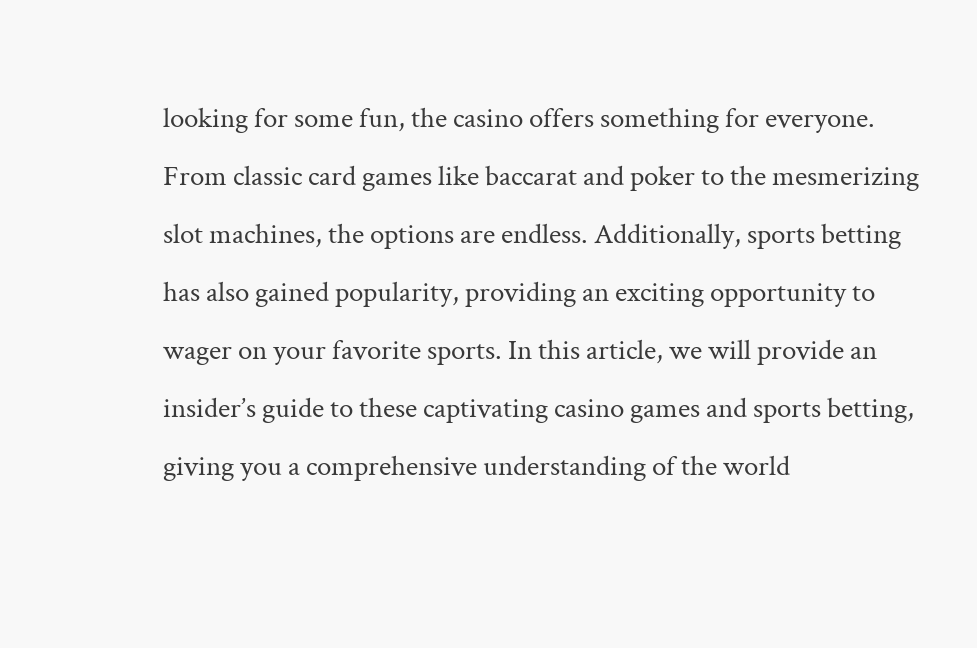looking for some fun, the casino offers something for everyone. From classic card games like baccarat and poker to the mesmerizing slot machines, the options are endless. Additionally, sports betting has also gained popularity, providing an exciting opportunity to wager on your favorite sports. In this article, we will provide an insider’s guide to these captivating casino games and sports betting, giving you a comprehensive understanding of the world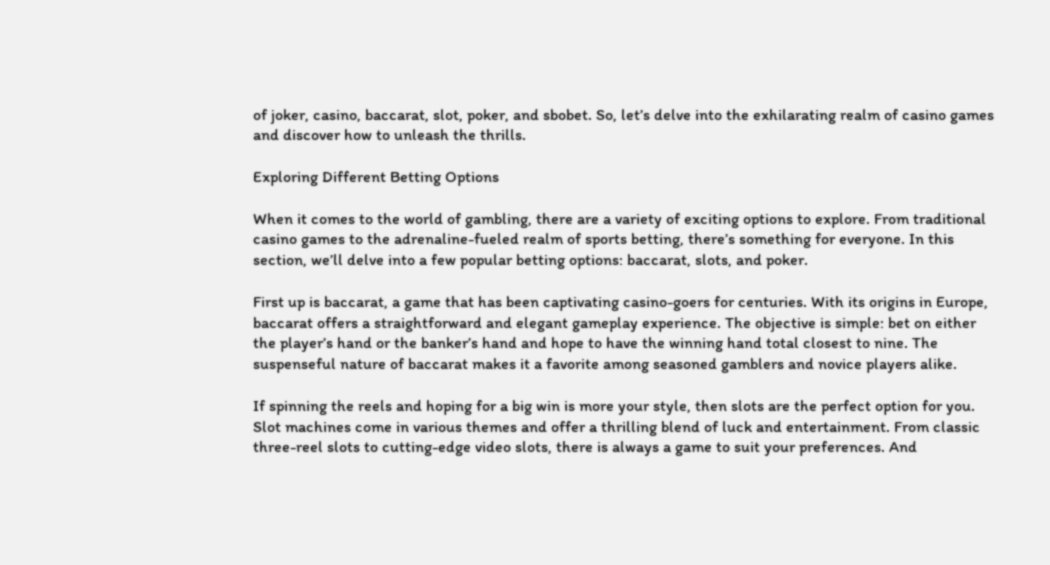of joker, casino, baccarat, slot, poker, and sbobet. So, let’s delve into the exhilarating realm of casino games and discover how to unleash the thrills.

Exploring Different Betting Options

When it comes to the world of gambling, there are a variety of exciting options to explore. From traditional casino games to the adrenaline-fueled realm of sports betting, there’s something for everyone. In this section, we’ll delve into a few popular betting options: baccarat, slots, and poker.

First up is baccarat, a game that has been captivating casino-goers for centuries. With its origins in Europe, baccarat offers a straightforward and elegant gameplay experience. The objective is simple: bet on either the player’s hand or the banker’s hand and hope to have the winning hand total closest to nine. The suspenseful nature of baccarat makes it a favorite among seasoned gamblers and novice players alike.

If spinning the reels and hoping for a big win is more your style, then slots are the perfect option for you. Slot machines come in various themes and offer a thrilling blend of luck and entertainment. From classic three-reel slots to cutting-edge video slots, there is always a game to suit your preferences. And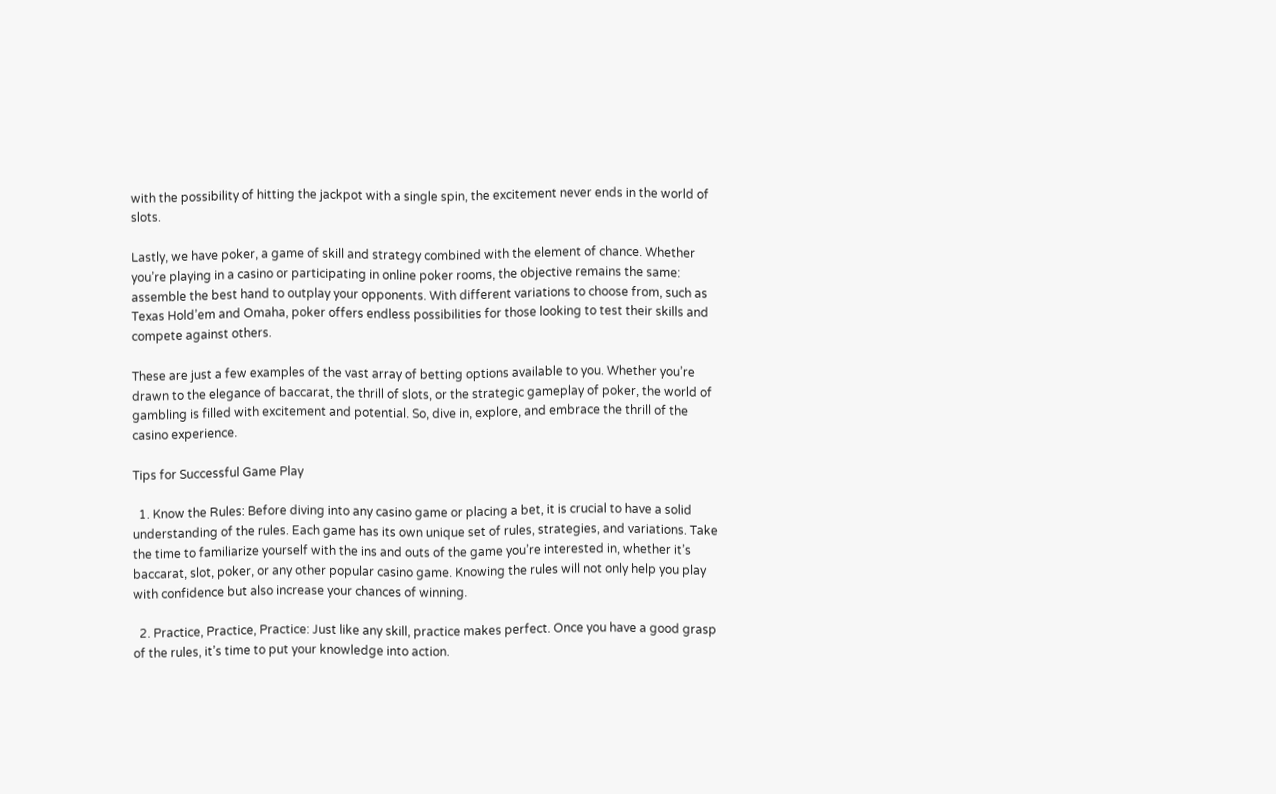with the possibility of hitting the jackpot with a single spin, the excitement never ends in the world of slots.

Lastly, we have poker, a game of skill and strategy combined with the element of chance. Whether you’re playing in a casino or participating in online poker rooms, the objective remains the same: assemble the best hand to outplay your opponents. With different variations to choose from, such as Texas Hold’em and Omaha, poker offers endless possibilities for those looking to test their skills and compete against others.

These are just a few examples of the vast array of betting options available to you. Whether you’re drawn to the elegance of baccarat, the thrill of slots, or the strategic gameplay of poker, the world of gambling is filled with excitement and potential. So, dive in, explore, and embrace the thrill of the casino experience.

Tips for Successful Game Play

  1. Know the Rules: Before diving into any casino game or placing a bet, it is crucial to have a solid understanding of the rules. Each game has its own unique set of rules, strategies, and variations. Take the time to familiarize yourself with the ins and outs of the game you’re interested in, whether it’s baccarat, slot, poker, or any other popular casino game. Knowing the rules will not only help you play with confidence but also increase your chances of winning.

  2. Practice, Practice, Practice: Just like any skill, practice makes perfect. Once you have a good grasp of the rules, it’s time to put your knowledge into action.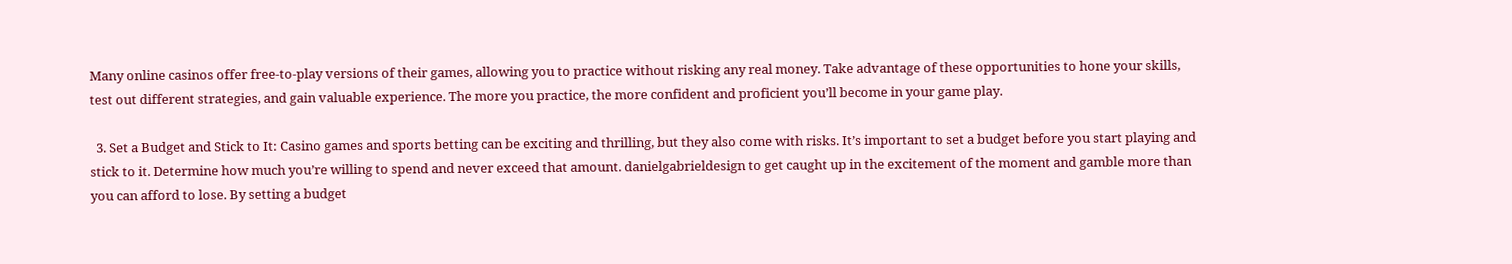Many online casinos offer free-to-play versions of their games, allowing you to practice without risking any real money. Take advantage of these opportunities to hone your skills, test out different strategies, and gain valuable experience. The more you practice, the more confident and proficient you’ll become in your game play.

  3. Set a Budget and Stick to It: Casino games and sports betting can be exciting and thrilling, but they also come with risks. It’s important to set a budget before you start playing and stick to it. Determine how much you’re willing to spend and never exceed that amount. danielgabrieldesign to get caught up in the excitement of the moment and gamble more than you can afford to lose. By setting a budget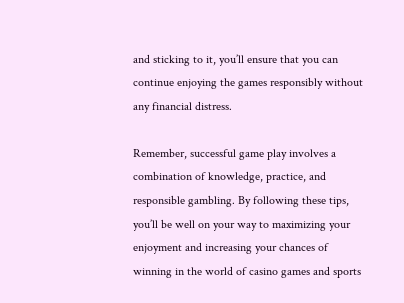and sticking to it, you’ll ensure that you can continue enjoying the games responsibly without any financial distress.

Remember, successful game play involves a combination of knowledge, practice, and responsible gambling. By following these tips, you’ll be well on your way to maximizing your enjoyment and increasing your chances of winning in the world of casino games and sports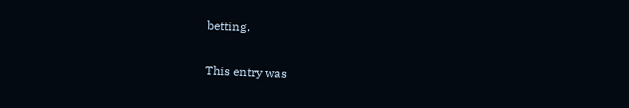betting.

This entry was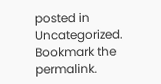posted in Uncategorized. Bookmark the permalink.